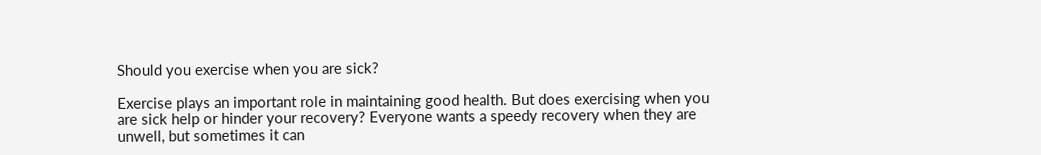Should you exercise when you are sick?

Exercise plays an important role in maintaining good health. But does exercising when you are sick help or hinder your recovery? Everyone wants a speedy recovery when they are unwell, but sometimes it can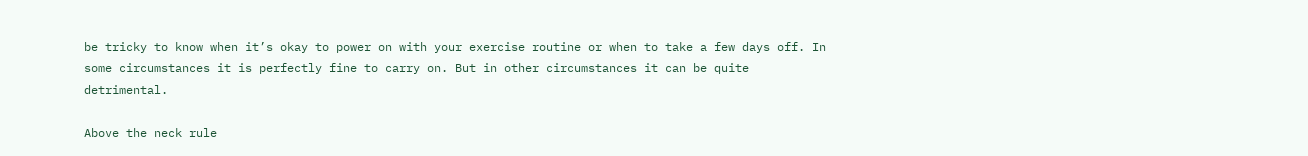be tricky to know when it’s okay to power on with your exercise routine or when to take a few days off. In some circumstances it is perfectly fine to carry on. But in other circumstances it can be quite detrimental.

Above the neck rule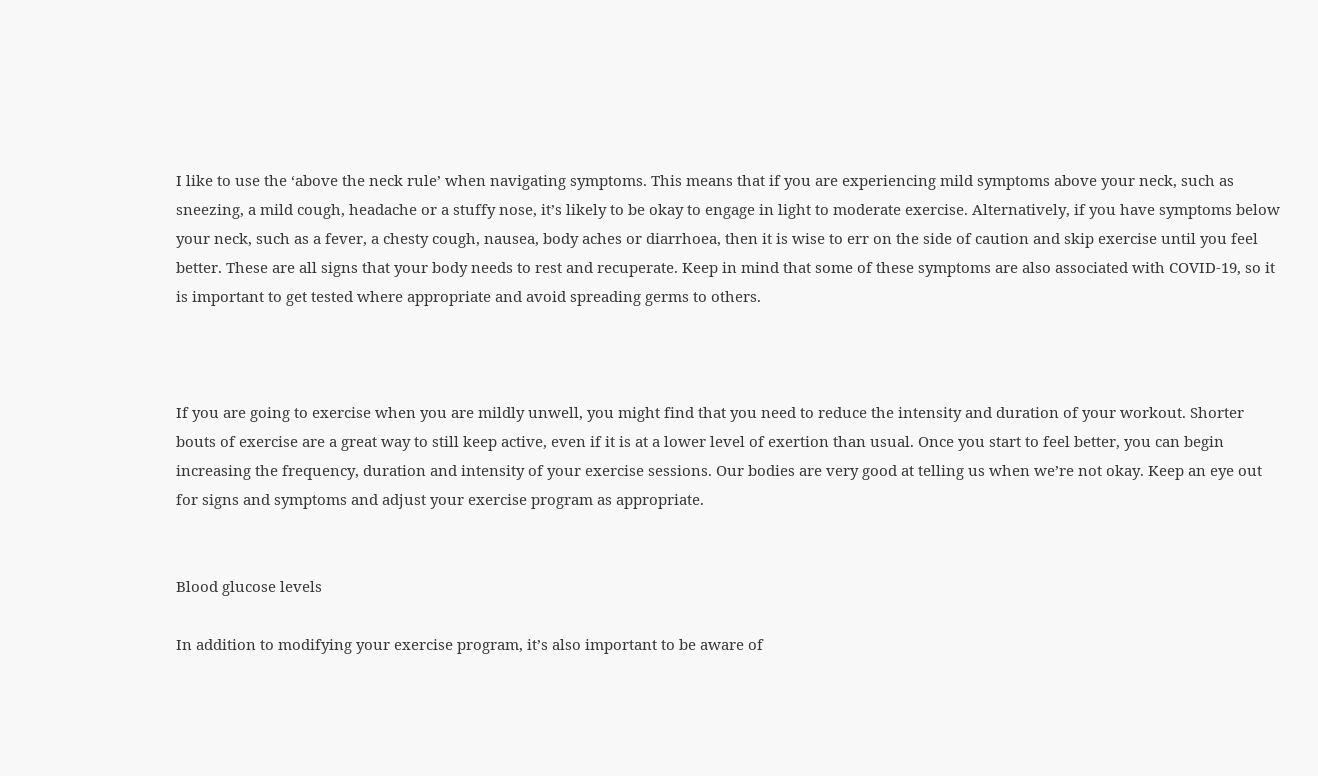I like to use the ‘above the neck rule’ when navigating symptoms. This means that if you are experiencing mild symptoms above your neck, such as sneezing, a mild cough, headache or a stuffy nose, it’s likely to be okay to engage in light to moderate exercise. Alternatively, if you have symptoms below your neck, such as a fever, a chesty cough, nausea, body aches or diarrhoea, then it is wise to err on the side of caution and skip exercise until you feel better. These are all signs that your body needs to rest and recuperate. Keep in mind that some of these symptoms are also associated with COVID-19, so it is important to get tested where appropriate and avoid spreading germs to others.



If you are going to exercise when you are mildly unwell, you might find that you need to reduce the intensity and duration of your workout. Shorter bouts of exercise are a great way to still keep active, even if it is at a lower level of exertion than usual. Once you start to feel better, you can begin increasing the frequency, duration and intensity of your exercise sessions. Our bodies are very good at telling us when we’re not okay. Keep an eye out for signs and symptoms and adjust your exercise program as appropriate.


Blood glucose levels

In addition to modifying your exercise program, it’s also important to be aware of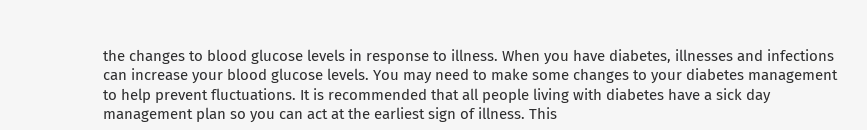the changes to blood glucose levels in response to illness. When you have diabetes, illnesses and infections can increase your blood glucose levels. You may need to make some changes to your diabetes management to help prevent fluctuations. It is recommended that all people living with diabetes have a sick day management plan so you can act at the earliest sign of illness. This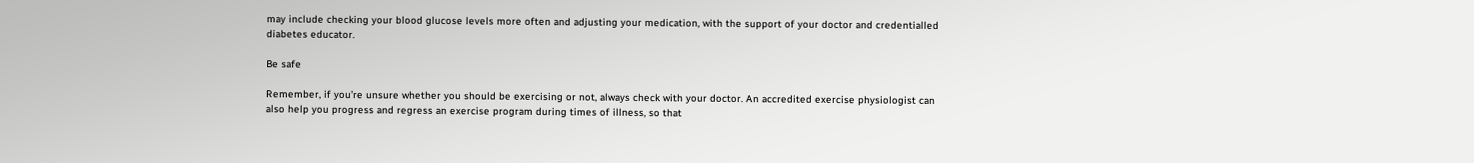may include checking your blood glucose levels more often and adjusting your medication, with the support of your doctor and credentialled diabetes educator.

Be safe

Remember, if you’re unsure whether you should be exercising or not, always check with your doctor. An accredited exercise physiologist can also help you progress and regress an exercise program during times of illness, so that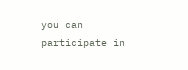you can participate in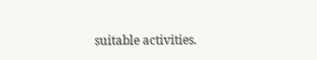suitable activities.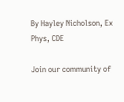By Hayley Nicholson, Ex Phys, CDE

Join our community of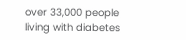over 33,000 people living with diabetes